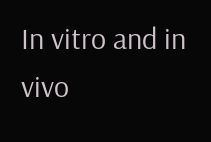In vitro and in vivo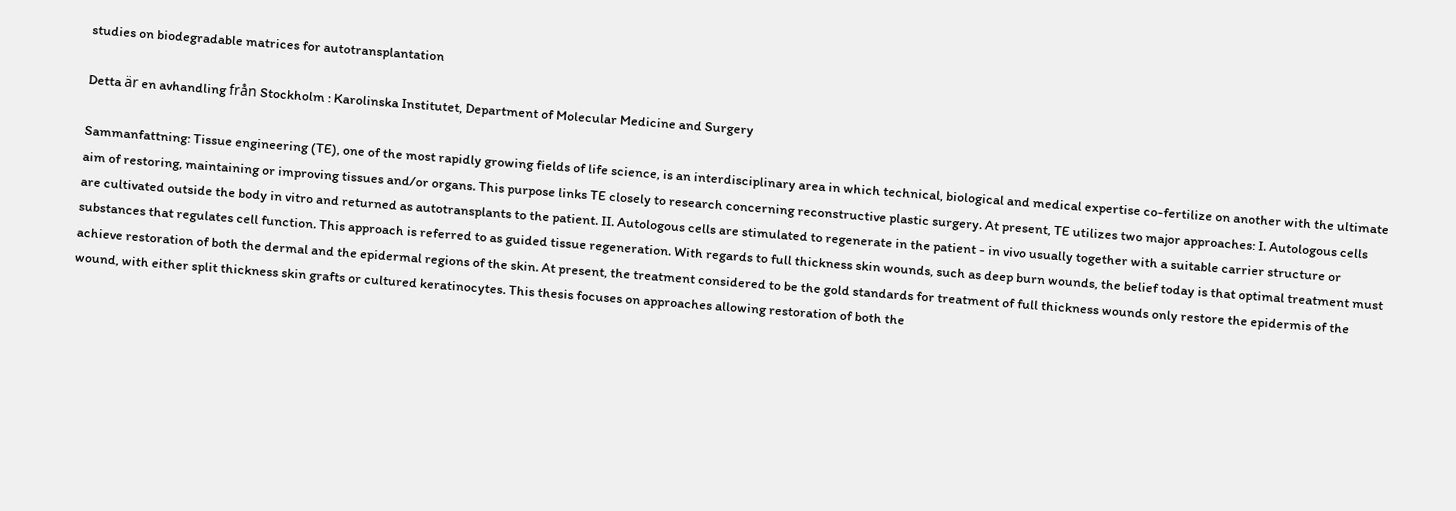studies on biodegradable matrices for autotransplantation

Detta är en avhandling från Stockholm : Karolinska Institutet, Department of Molecular Medicine and Surgery

Sammanfattning: Tissue engineering (TE), one of the most rapidly growing fields of life science, is an interdisciplinary area in which technical, biological and medical expertise co-fertilize on another with the ultimate aim of restoring, maintaining or improving tissues and/or organs. This purpose links TE closely to research concerning reconstructive plastic surgery. At present, TE utilizes two major approaches: I. Autologous cells are cultivated outside the body in vitro and returned as autotransplants to the patient. II. Autologous cells are stimulated to regenerate in the patient - in vivo usually together with a suitable carrier structure or substances that regulates cell function. This approach is referred to as guided tissue regeneration. With regards to full thickness skin wounds, such as deep burn wounds, the belief today is that optimal treatment must achieve restoration of both the dermal and the epidermal regions of the skin. At present, the treatment considered to be the gold standards for treatment of full thickness wounds only restore the epidermis of the wound, with either split thickness skin grafts or cultured keratinocytes. This thesis focuses on approaches allowing restoration of both the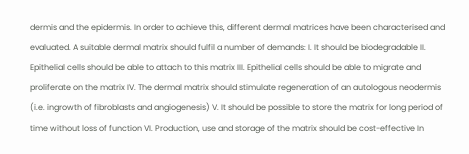dermis and the epidermis. In order to achieve this, different dermal matrices have been characterised and evaluated. A suitable dermal matrix should fulfil a number of demands: I. It should be biodegradable II. Epithelial cells should be able to attach to this matrix III. Epithelial cells should be able to migrate and proliferate on the matrix IV. The dermal matrix should stimulate regeneration of an autologous neodermis (i.e. ingrowth of fibroblasts and angiogenesis) V. It should be possible to store the matrix for long period of time without loss of function VI. Production, use and storage of the matrix should be cost-effective In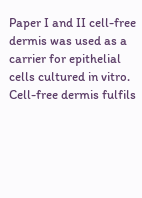Paper I and II cell-free dermis was used as a carrier for epithelial cells cultured in vitro. Cell-free dermis fulfils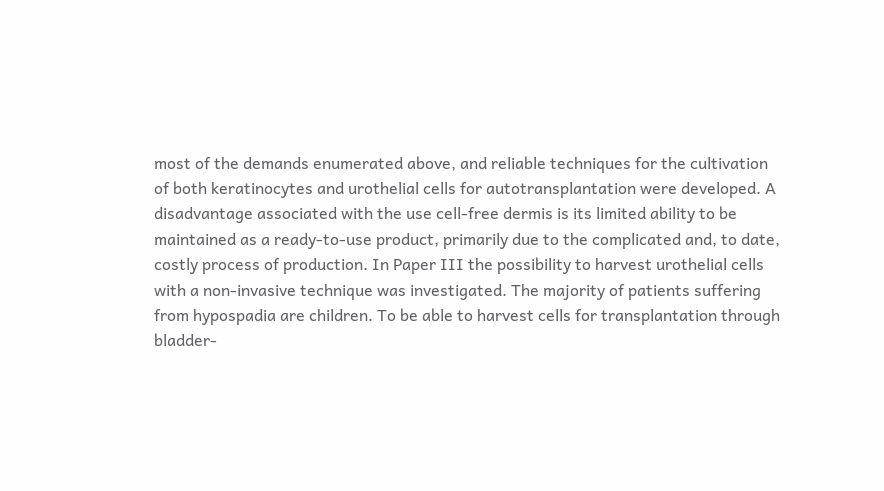most of the demands enumerated above, and reliable techniques for the cultivation of both keratinocytes and urothelial cells for autotransplantation were developed. A disadvantage associated with the use cell-free dermis is its limited ability to be maintained as a ready-to-use product, primarily due to the complicated and, to date, costly process of production. In Paper III the possibility to harvest urothelial cells with a non-invasive technique was investigated. The majority of patients suffering from hypospadia are children. To be able to harvest cells for transplantation through bladder-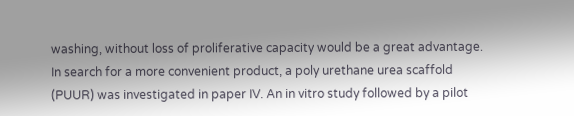washing, without loss of proliferative capacity would be a great advantage. In search for a more convenient product, a poly urethane urea scaffold (PUUR) was investigated in paper IV. An in vitro study followed by a pilot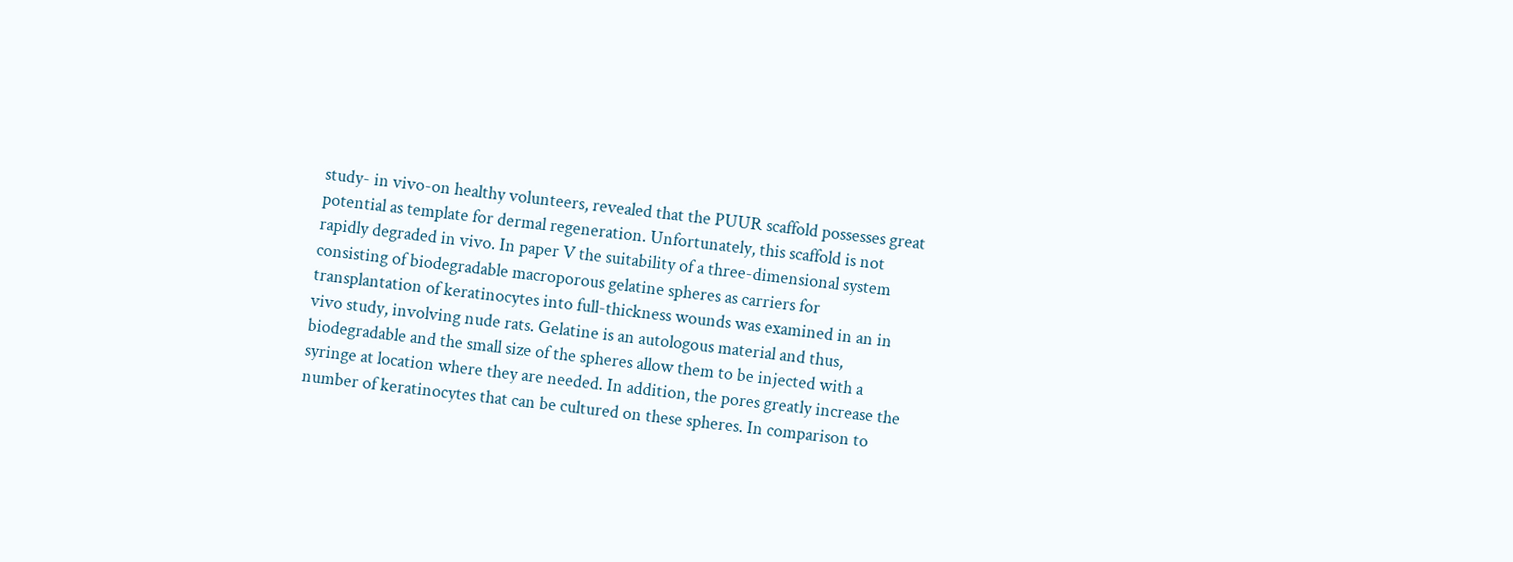study- in vivo-on healthy volunteers, revealed that the PUUR scaffold possesses great potential as template for dermal regeneration. Unfortunately, this scaffold is not rapidly degraded in vivo. In paper V the suitability of a three-dimensional system consisting of biodegradable macroporous gelatine spheres as carriers for transplantation of keratinocytes into full-thickness wounds was examined in an in vivo study, involving nude rats. Gelatine is an autologous material and thus, biodegradable and the small size of the spheres allow them to be injected with a syringe at location where they are needed. In addition, the pores greatly increase the number of keratinocytes that can be cultured on these spheres. In comparison to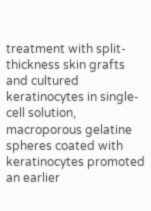treatment with split-thickness skin grafts and cultured keratinocytes in single-cell solution, macroporous gelatine spheres coated with keratinocytes promoted an earlier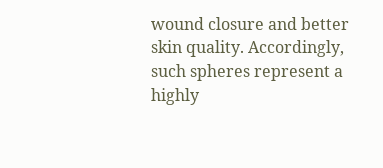wound closure and better skin quality. Accordingly, such spheres represent a highly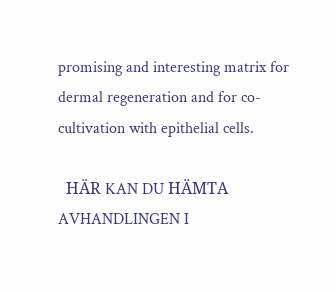promising and interesting matrix for dermal regeneration and for co-cultivation with epithelial cells.

  HÄR KAN DU HÄMTA AVHANDLINGEN I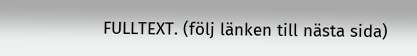FULLTEXT. (följ länken till nästa sida)